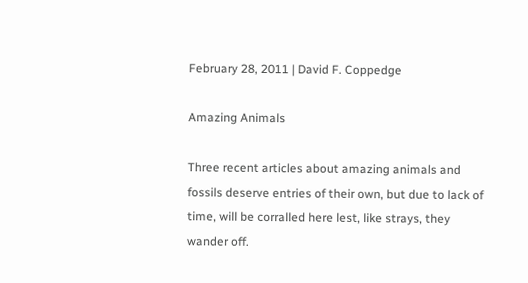February 28, 2011 | David F. Coppedge

Amazing Animals

Three recent articles about amazing animals and fossils deserve entries of their own, but due to lack of time, will be corralled here lest, like strays, they wander off.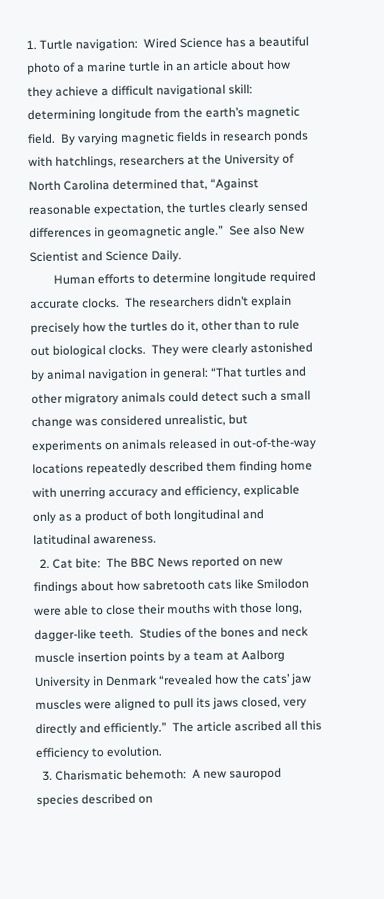1. Turtle navigation:  Wired Science has a beautiful photo of a marine turtle in an article about how they achieve a difficult navigational skill: determining longitude from the earth’s magnetic field.  By varying magnetic fields in research ponds with hatchlings, researchers at the University of North Carolina determined that, “Against reasonable expectation, the turtles clearly sensed differences in geomagnetic angle.”  See also New Scientist and Science Daily.
        Human efforts to determine longitude required accurate clocks.  The researchers didn’t explain precisely how the turtles do it, other than to rule out biological clocks.  They were clearly astonished by animal navigation in general: “That turtles and other migratory animals could detect such a small change was considered unrealistic, but experiments on animals released in out-of-the-way locations repeatedly described them finding home with unerring accuracy and efficiency, explicable only as a product of both longitudinal and latitudinal awareness.
  2. Cat bite:  The BBC News reported on new findings about how sabretooth cats like Smilodon were able to close their mouths with those long, dagger-like teeth.  Studies of the bones and neck muscle insertion points by a team at Aalborg University in Denmark “revealed how the cats’ jaw muscles were aligned to pull its jaws closed, very directly and efficiently.”  The article ascribed all this efficiency to evolution.
  3. Charismatic behemoth:  A new sauropod species described on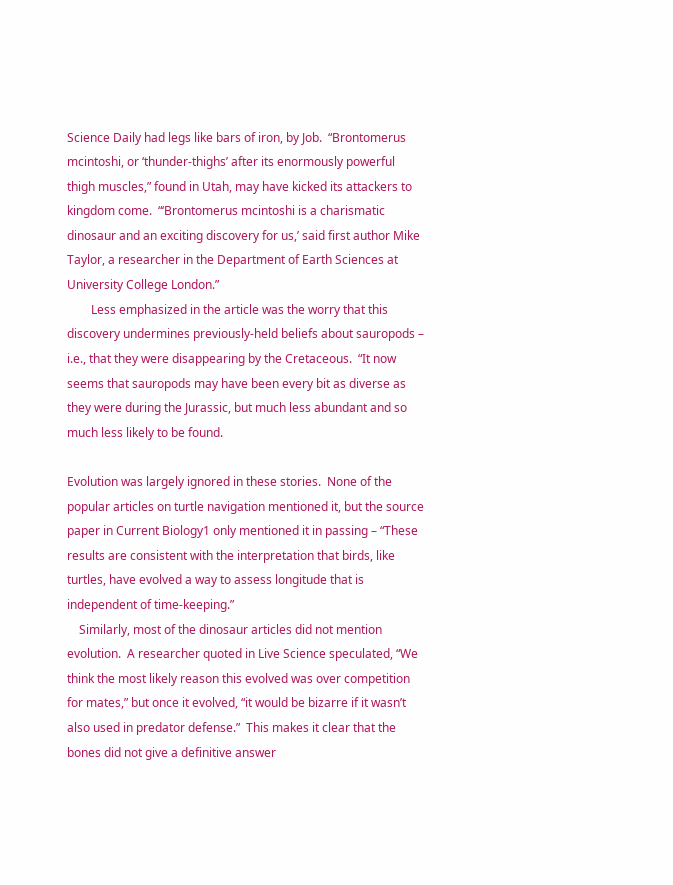Science Daily had legs like bars of iron, by Job.  “Brontomerus mcintoshi, or ‘thunder-thighs’ after its enormously powerful thigh muscles,” found in Utah, may have kicked its attackers to kingdom come.  “‘Brontomerus mcintoshi is a charismatic dinosaur and an exciting discovery for us,’ said first author Mike Taylor, a researcher in the Department of Earth Sciences at University College London.”
        Less emphasized in the article was the worry that this discovery undermines previously-held beliefs about sauropods – i.e., that they were disappearing by the Cretaceous.  “It now seems that sauropods may have been every bit as diverse as they were during the Jurassic, but much less abundant and so much less likely to be found.

Evolution was largely ignored in these stories.  None of the popular articles on turtle navigation mentioned it, but the source paper in Current Biology1 only mentioned it in passing – “These results are consistent with the interpretation that birds, like turtles, have evolved a way to assess longitude that is independent of time-keeping.”
    Similarly, most of the dinosaur articles did not mention evolution.  A researcher quoted in Live Science speculated, “We think the most likely reason this evolved was over competition for mates,” but once it evolved, “it would be bizarre if it wasn’t also used in predator defense.”  This makes it clear that the bones did not give a definitive answer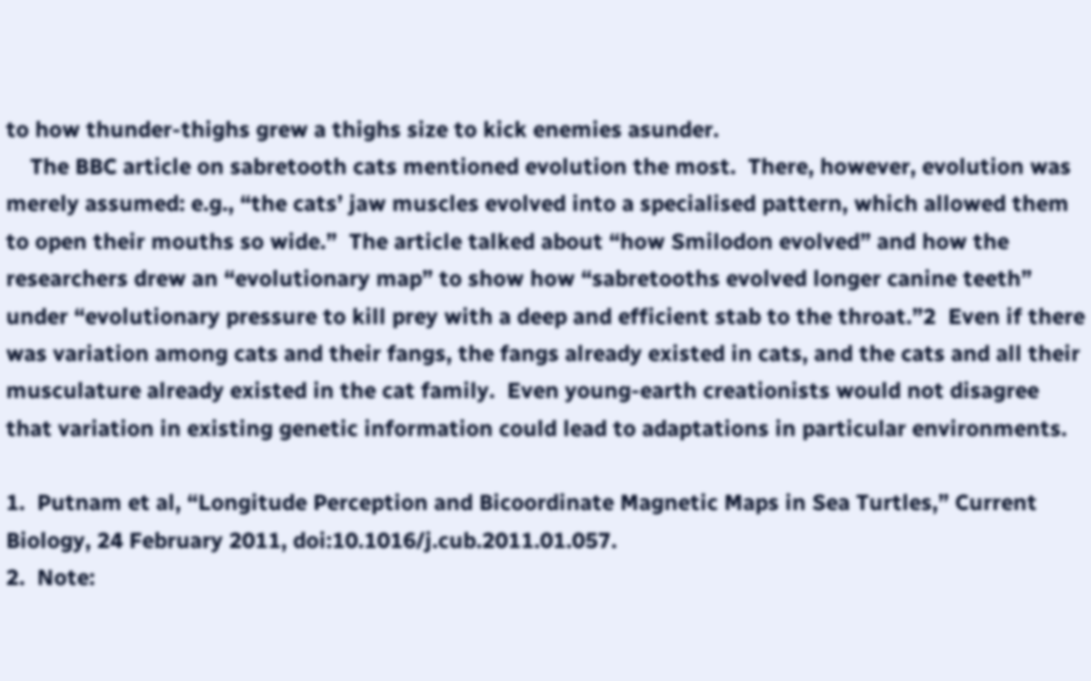to how thunder-thighs grew a thighs size to kick enemies asunder.
    The BBC article on sabretooth cats mentioned evolution the most.  There, however, evolution was merely assumed: e.g., “the cats’ jaw muscles evolved into a specialised pattern, which allowed them to open their mouths so wide.”  The article talked about “how Smilodon evolved” and how the researchers drew an “evolutionary map” to show how “sabretooths evolved longer canine teeth” under “evolutionary pressure to kill prey with a deep and efficient stab to the throat.”2  Even if there was variation among cats and their fangs, the fangs already existed in cats, and the cats and all their musculature already existed in the cat family.  Even young-earth creationists would not disagree that variation in existing genetic information could lead to adaptations in particular environments.

1.  Putnam et al, “Longitude Perception and Bicoordinate Magnetic Maps in Sea Turtles,” Current Biology, 24 February 2011, doi:10.1016/j.cub.2011.01.057.
2.  Note: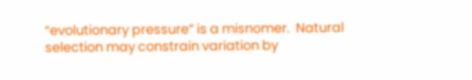“evolutionary pressure” is a misnomer.  Natural selection may constrain variation by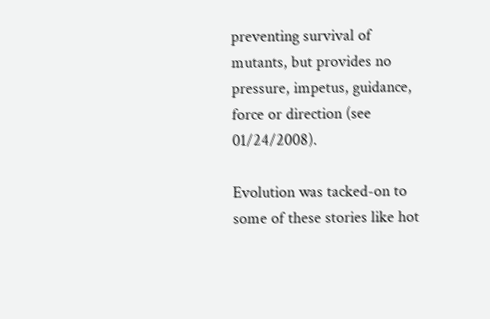preventing survival of mutants, but provides no pressure, impetus, guidance, force or direction (see 01/24/2008).

Evolution was tacked-on to some of these stories like hot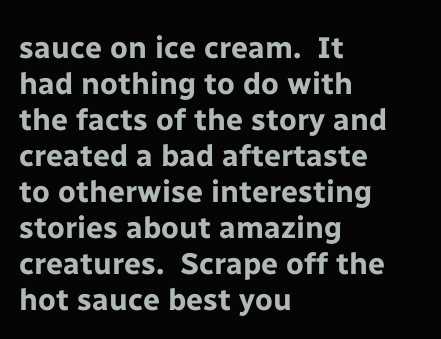sauce on ice cream.  It had nothing to do with the facts of the story and created a bad aftertaste to otherwise interesting stories about amazing creatures.  Scrape off the hot sauce best you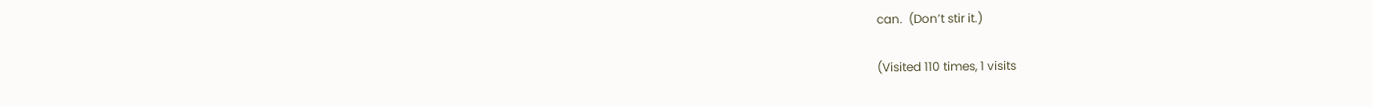can.  (Don’t stir it.)

(Visited 110 times, 1 visits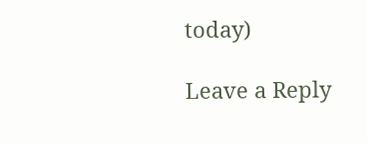today)

Leave a Reply